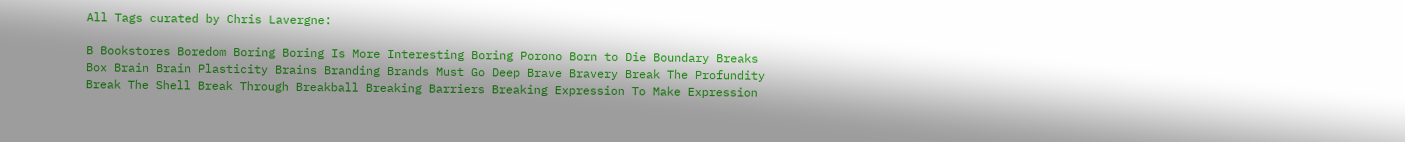All Tags curated by Chris Lavergne:

B Bookstores Boredom Boring Boring Is More Interesting Boring Porono Born to Die Boundary Breaks Box Brain Brain Plasticity Brains Branding Brands Must Go Deep Brave Bravery Break The Profundity Break The Shell Break Through Breakball Breaking Barriers Breaking Expression To Make Expression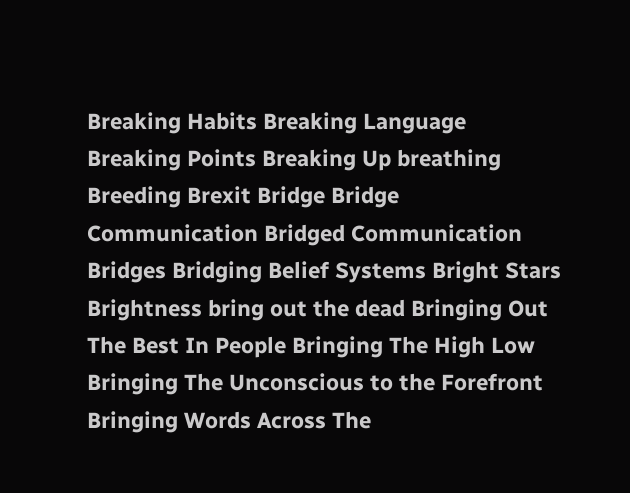Breaking Habits Breaking Language Breaking Points Breaking Up breathing Breeding Brexit Bridge Bridge Communication Bridged Communication Bridges Bridging Belief Systems Bright Stars Brightness bring out the dead Bringing Out The Best In People Bringing The High Low Bringing The Unconscious to the Forefront Bringing Words Across The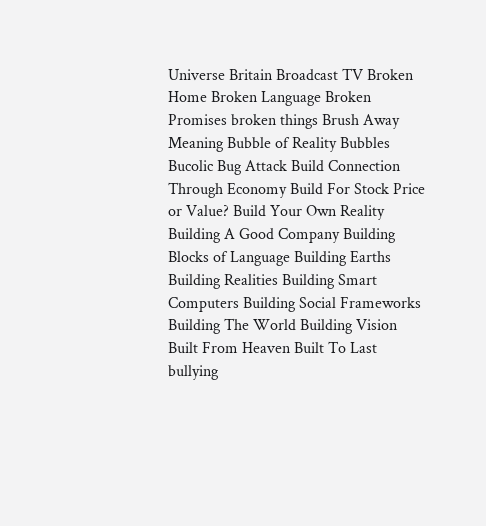Universe Britain Broadcast TV Broken Home Broken Language Broken Promises broken things Brush Away Meaning Bubble of Reality Bubbles Bucolic Bug Attack Build Connection Through Economy Build For Stock Price or Value? Build Your Own Reality Building A Good Company Building Blocks of Language Building Earths Building Realities Building Smart Computers Building Social Frameworks Building The World Building Vision Built From Heaven Built To Last bullying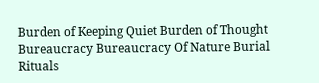Burden of Keeping Quiet Burden of Thought Bureaucracy Bureaucracy Of Nature Burial Rituals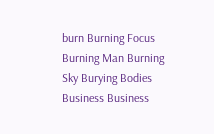burn Burning Focus Burning Man Burning Sky Burying Bodies Business Business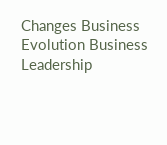Changes Business Evolution Business Leadership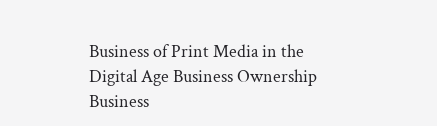Business of Print Media in the Digital Age Business Ownership Business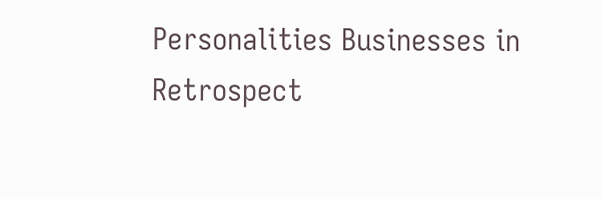Personalities Businesses in Retrospect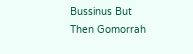Bussinus But Then Gomorrah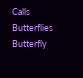Calls Butterflies Butterfly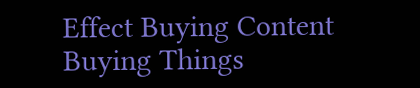Effect Buying Content Buying Things